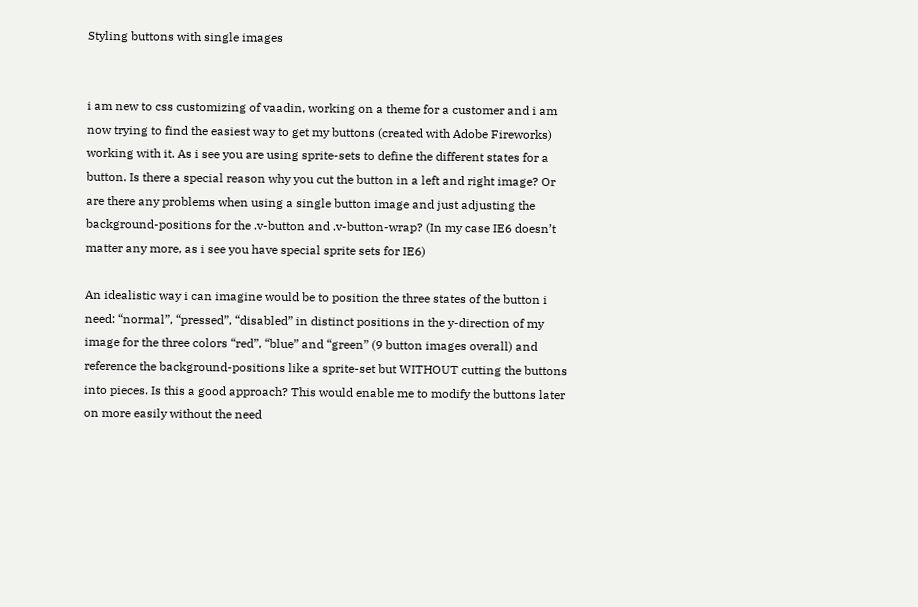Styling buttons with single images


i am new to css customizing of vaadin, working on a theme for a customer and i am now trying to find the easiest way to get my buttons (created with Adobe Fireworks) working with it. As i see you are using sprite-sets to define the different states for a button. Is there a special reason why you cut the button in a left and right image? Or are there any problems when using a single button image and just adjusting the background-positions for the .v-button and .v-button-wrap? (In my case IE6 doesn’t matter any more, as i see you have special sprite sets for IE6)

An idealistic way i can imagine would be to position the three states of the button i need: “normal”, “pressed”, “disabled” in distinct positions in the y-direction of my image for the three colors “red”, “blue” and “green” (9 button images overall) and reference the background-positions like a sprite-set but WITHOUT cutting the buttons into pieces. Is this a good approach? This would enable me to modify the buttons later on more easily without the need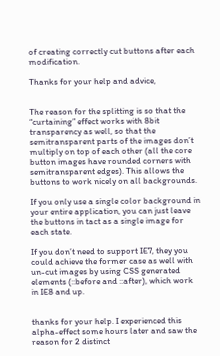of creating correctly cut buttons after each modification.

Thanks for your help and advice,


The reason for the splitting is so that the “curtaining” effect works with 8bit transparency as well, so that the semitransparent parts of the images don’t multiply on top of each other (all the core button images have rounded corners with semitransparent edges). This allows the buttons to work nicely on all backgrounds.

If you only use a single color background in your entire application, you can just leave the buttons in tact as a single image for each state.

If you don’t need to support IE7, they you could achieve the former case as well with un-cut images by using CSS generated elements (::before and ::after), which work in IE8 and up.


thanks for your help. I experienced this alpha-effect some hours later and saw the reason for 2 distinct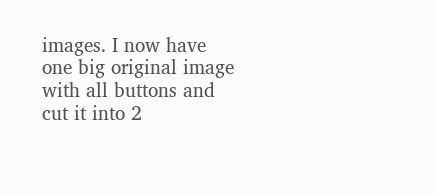images. I now have one big original image with all buttons and cut it into 2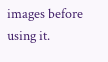images before using it.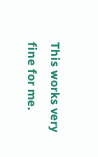This works very fine for me.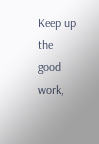Keep up the good work,